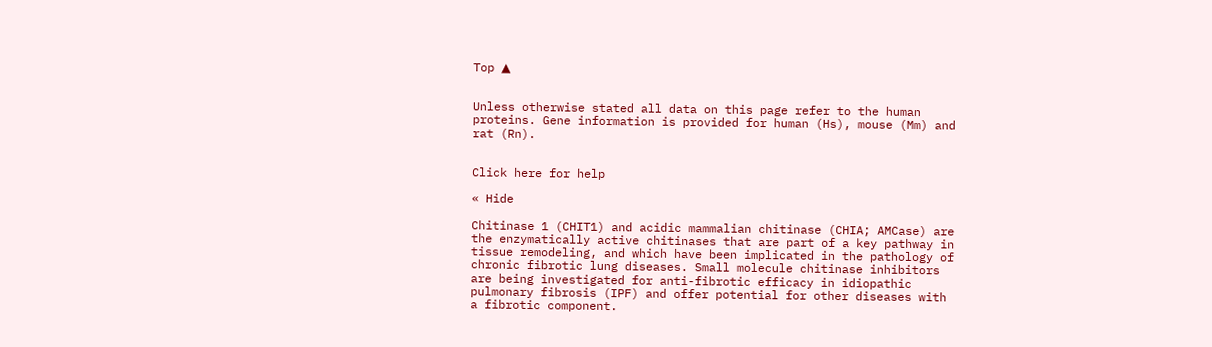Top ▲


Unless otherwise stated all data on this page refer to the human proteins. Gene information is provided for human (Hs), mouse (Mm) and rat (Rn).


Click here for help

« Hide

Chitinase 1 (CHIT1) and acidic mammalian chitinase (CHIA; AMCase) are the enzymatically active chitinases that are part of a key pathway in tissue remodeling, and which have been implicated in the pathology of chronic fibrotic lung diseases. Small molecule chitinase inhibitors are being investigated for anti-fibrotic efficacy in idiopathic pulmonary fibrosis (IPF) and offer potential for other diseases with a fibrotic component.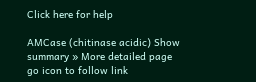Click here for help

AMCase (chitinase acidic) Show summary » More detailed page go icon to follow link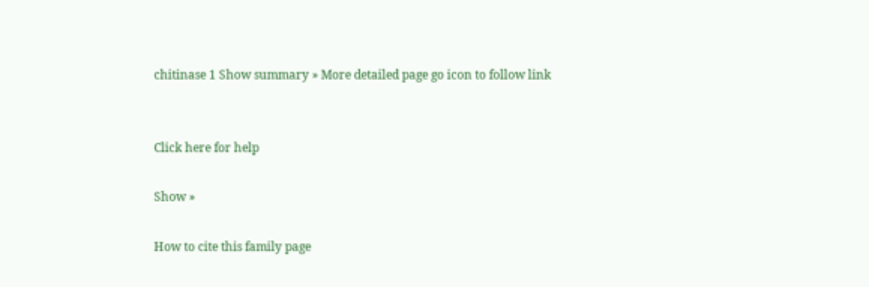chitinase 1 Show summary » More detailed page go icon to follow link


Click here for help

Show »

How to cite this family page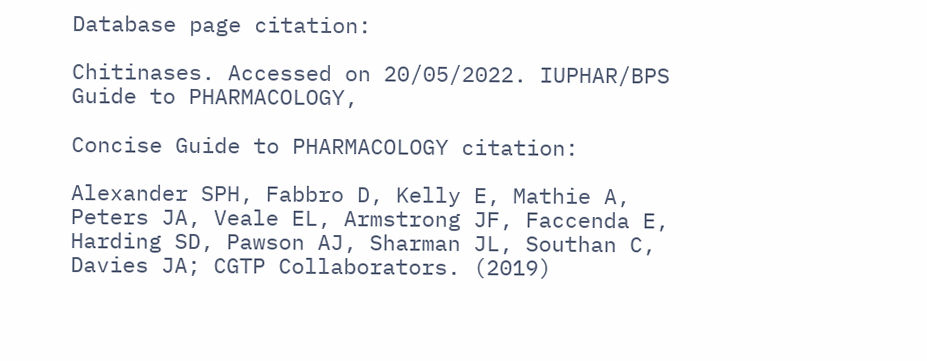Database page citation:

Chitinases. Accessed on 20/05/2022. IUPHAR/BPS Guide to PHARMACOLOGY,

Concise Guide to PHARMACOLOGY citation:

Alexander SPH, Fabbro D, Kelly E, Mathie A, Peters JA, Veale EL, Armstrong JF, Faccenda E, Harding SD, Pawson AJ, Sharman JL, Southan C, Davies JA; CGTP Collaborators. (2019)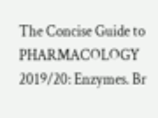The Concise Guide to PHARMACOLOGY 2019/20: Enzymes. Br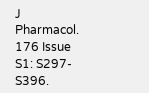J Pharmacol. 176 Issue S1: S297-S396.